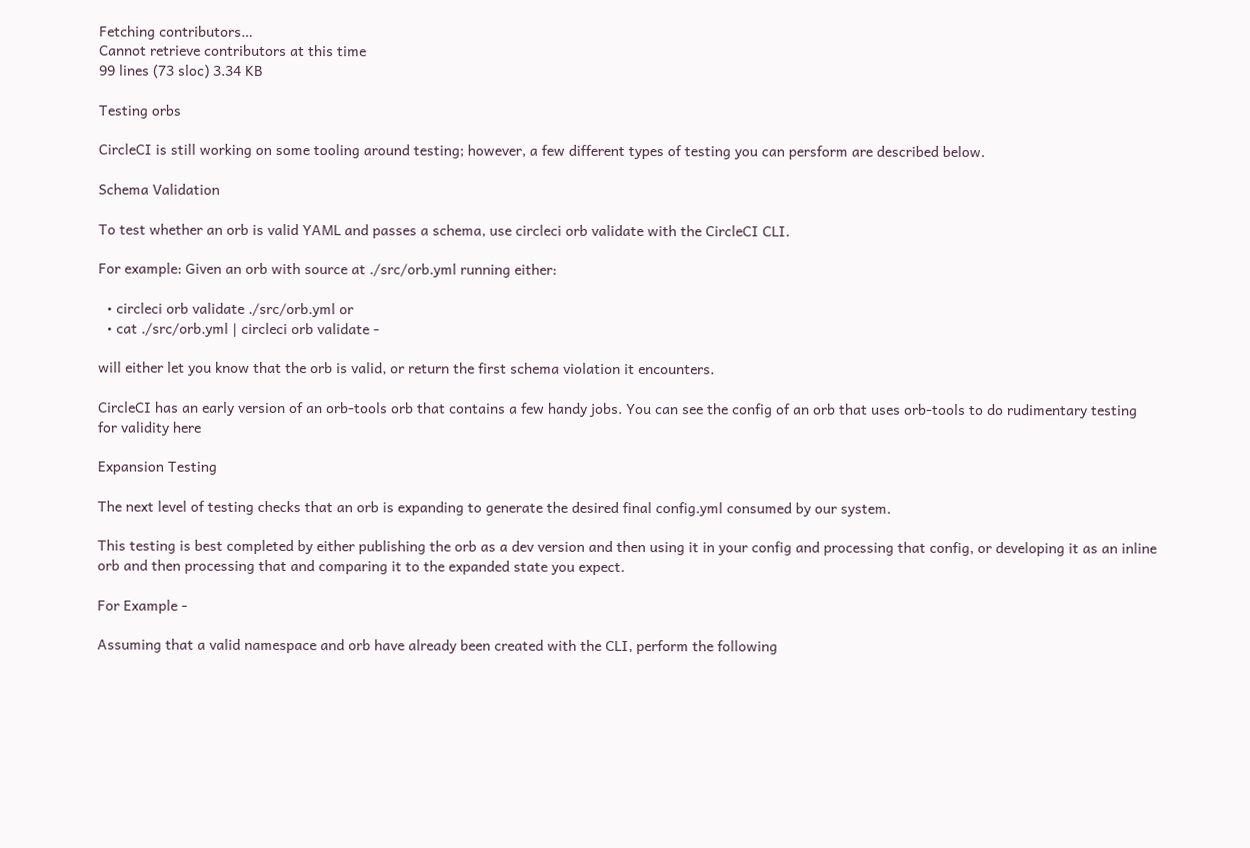Fetching contributors…
Cannot retrieve contributors at this time
99 lines (73 sloc) 3.34 KB

Testing orbs

CircleCI is still working on some tooling around testing; however, a few different types of testing you can persform are described below.

Schema Validation

To test whether an orb is valid YAML and passes a schema, use circleci orb validate with the CircleCI CLI.

For example: Given an orb with source at ./src/orb.yml running either:

  • circleci orb validate ./src/orb.yml or
  • cat ./src/orb.yml | circleci orb validate -

will either let you know that the orb is valid, or return the first schema violation it encounters.

CircleCI has an early version of an orb-tools orb that contains a few handy jobs. You can see the config of an orb that uses orb-tools to do rudimentary testing for validity here

Expansion Testing

The next level of testing checks that an orb is expanding to generate the desired final config.yml consumed by our system.

This testing is best completed by either publishing the orb as a dev version and then using it in your config and processing that config, or developing it as an inline orb and then processing that and comparing it to the expanded state you expect.

For Example -

Assuming that a valid namespace and orb have already been created with the CLI, perform the following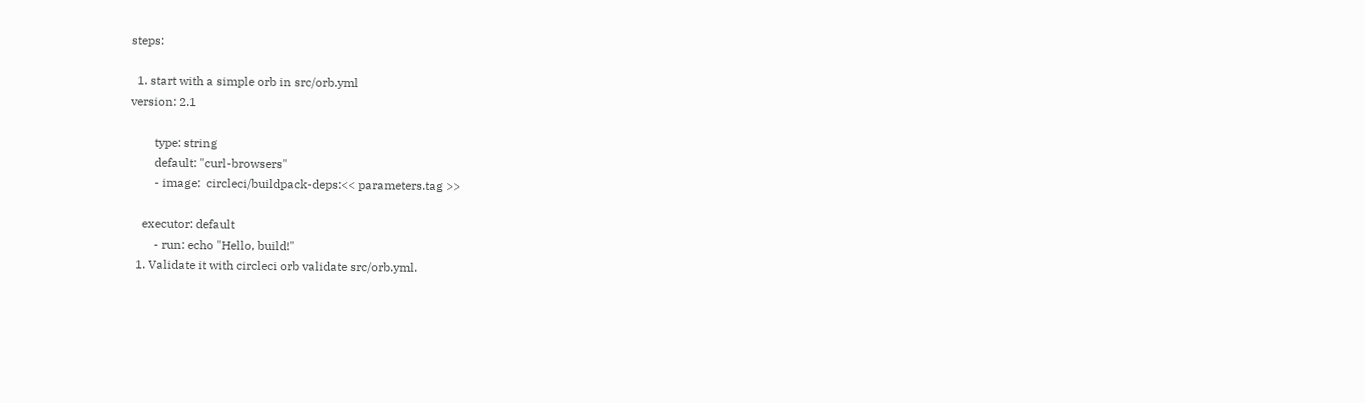steps:

  1. start with a simple orb in src/orb.yml
version: 2.1

        type: string
        default: "curl-browsers"
        - image:  circleci/buildpack-deps:<< parameters.tag >>

    executor: default
        - run: echo "Hello, build!"
  1. Validate it with circleci orb validate src/orb.yml.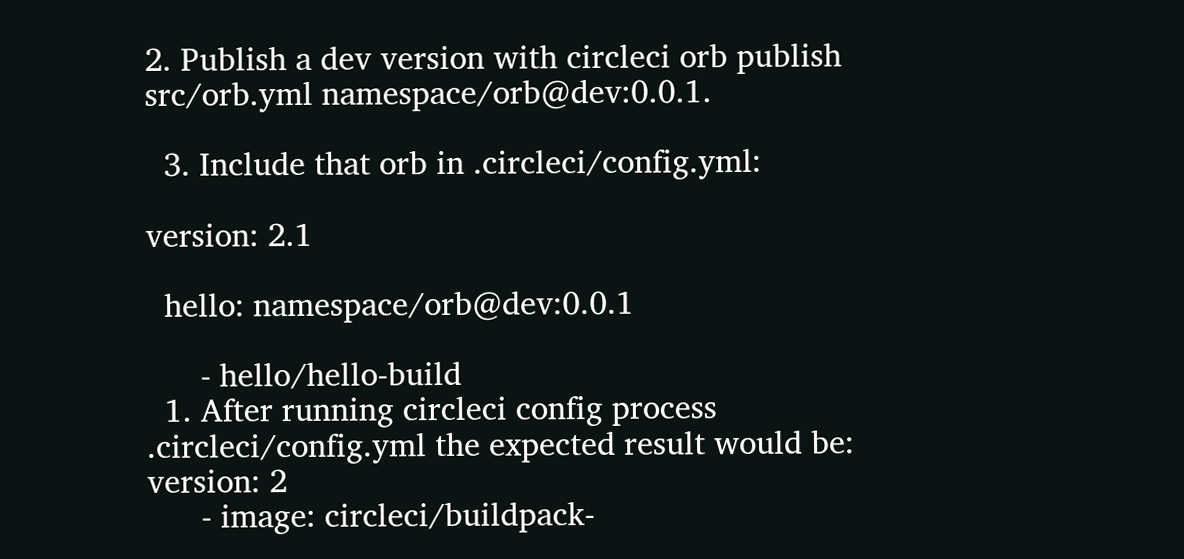2. Publish a dev version with circleci orb publish src/orb.yml namespace/orb@dev:0.0.1.

  3. Include that orb in .circleci/config.yml:

version: 2.1

  hello: namespace/orb@dev:0.0.1

      - hello/hello-build
  1. After running circleci config process .circleci/config.yml the expected result would be:
version: 2
      - image: circleci/buildpack-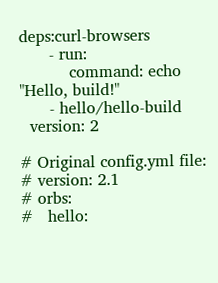deps:curl-browsers
      - run:
          command: echo "Hello, build!"
      - hello/hello-build
  version: 2

# Original config.yml file:
# version: 2.1
# orbs:
#   hello: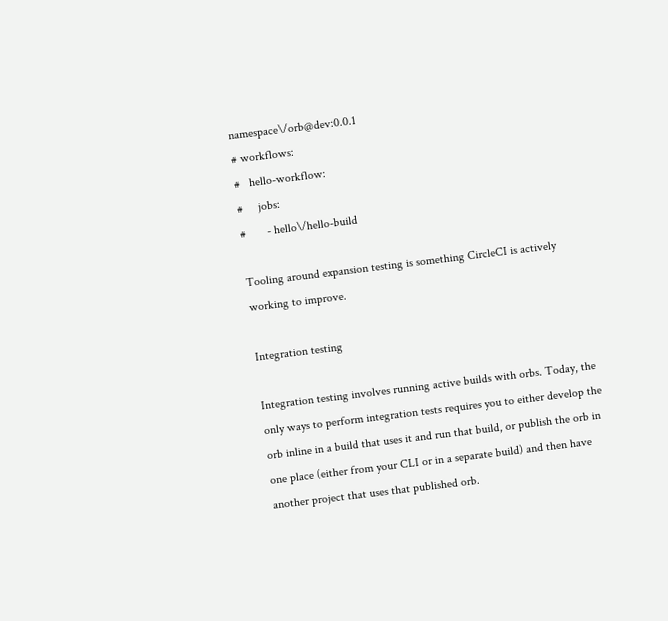namespace\/orb@dev:0.0.1
# workflows:
#   hello-workflow:
#     jobs:
#       - hello\/hello-build

Tooling around expansion testing is something CircleCI is actively working to improve.

Integration testing

Integration testing involves running active builds with orbs. Today, the only ways to perform integration tests requires you to either develop the orb inline in a build that uses it and run that build, or publish the orb in one place (either from your CLI or in a separate build) and then have another project that uses that published orb.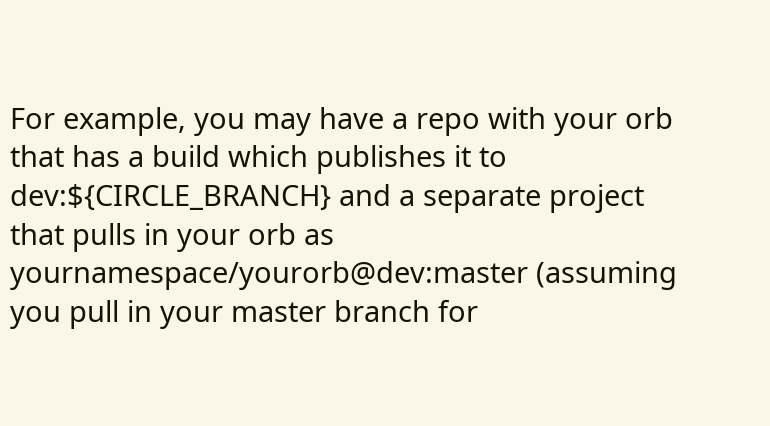For example, you may have a repo with your orb that has a build which publishes it to dev:${CIRCLE_BRANCH} and a separate project that pulls in your orb as yournamespace/yourorb@dev:master (assuming you pull in your master branch for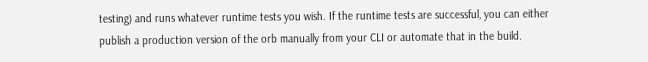testing) and runs whatever runtime tests you wish. If the runtime tests are successful, you can either publish a production version of the orb manually from your CLI or automate that in the build.